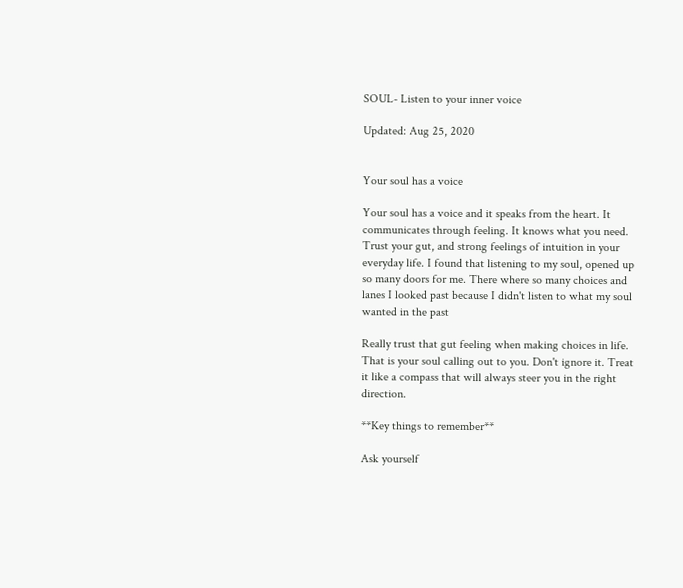SOUL- Listen to your inner voice

Updated: Aug 25, 2020


Your soul has a voice

Your soul has a voice and it speaks from the heart. It communicates through feeling. It knows what you need. Trust your gut, and strong feelings of intuition in your everyday life. I found that listening to my soul, opened up so many doors for me. There where so many choices and lanes I looked past because I didn't listen to what my soul wanted in the past

Really trust that gut feeling when making choices in life. That is your soul calling out to you. Don't ignore it. Treat it like a compass that will always steer you in the right direction.

**Key things to remember**

Ask yourself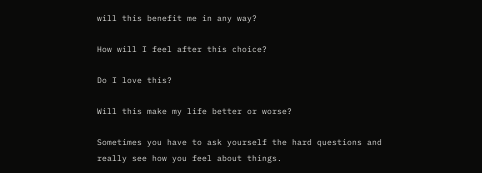will this benefit me in any way?

How will I feel after this choice?

Do I love this?

Will this make my life better or worse?

Sometimes you have to ask yourself the hard questions and really see how you feel about things.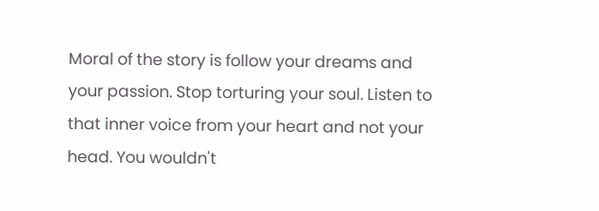Moral of the story is follow your dreams and your passion. Stop torturing your soul. Listen to that inner voice from your heart and not your head. You wouldn't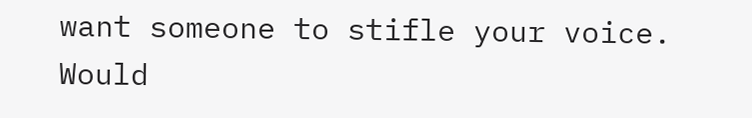want someone to stifle your voice. Would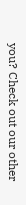you? Check out our other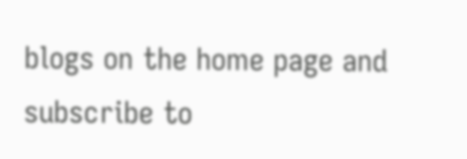blogs on the home page and subscribe to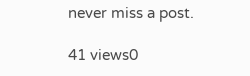never miss a post.

41 views0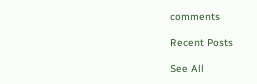comments

Recent Posts

See All